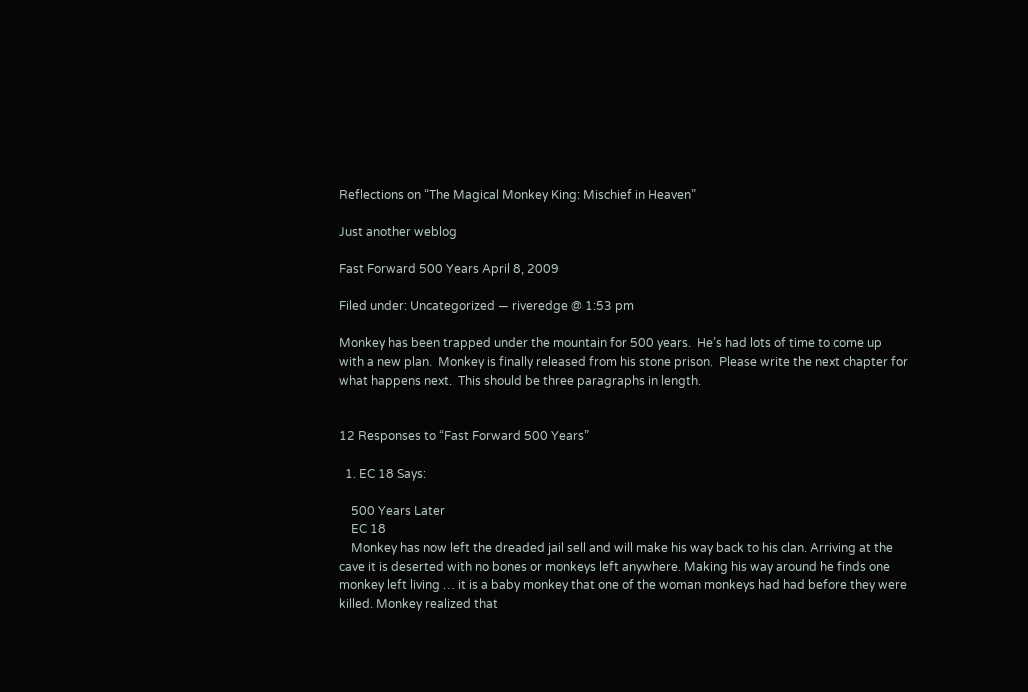Reflections on “The Magical Monkey King: Mischief in Heaven”

Just another weblog

Fast Forward 500 Years April 8, 2009

Filed under: Uncategorized — riveredge @ 1:53 pm

Monkey has been trapped under the mountain for 500 years.  He’s had lots of time to come up with a new plan.  Monkey is finally released from his stone prison.  Please write the next chapter for what happens next.  This should be three paragraphs in length.


12 Responses to “Fast Forward 500 Years”

  1. EC 18 Says:

    500 Years Later
    EC 18
    Monkey has now left the dreaded jail sell and will make his way back to his clan. Arriving at the cave it is deserted with no bones or monkeys left anywhere. Making his way around he finds one monkey left living … it is a baby monkey that one of the woman monkeys had had before they were killed. Monkey realized that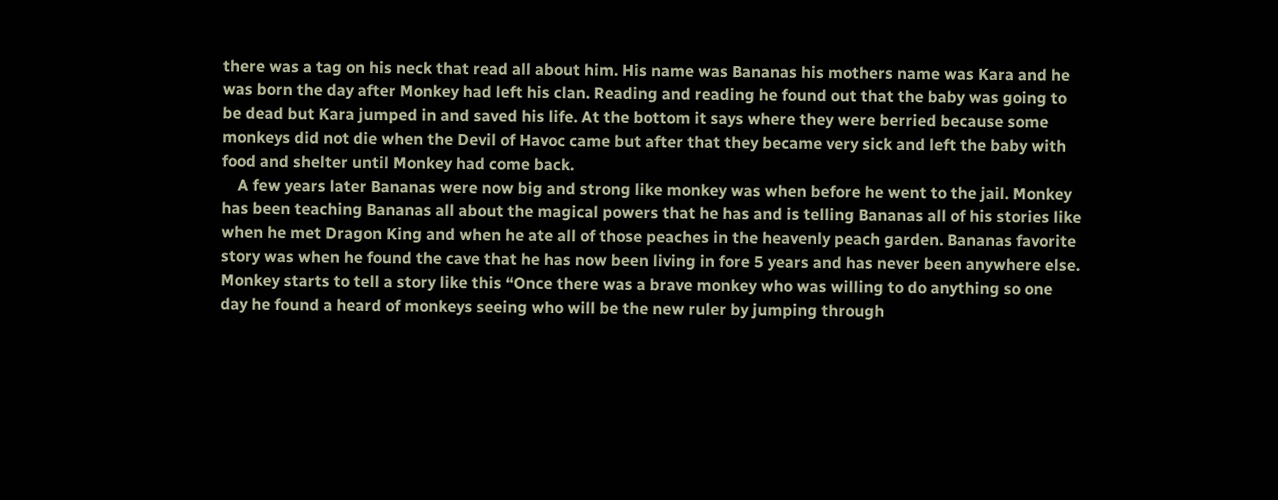there was a tag on his neck that read all about him. His name was Bananas his mothers name was Kara and he was born the day after Monkey had left his clan. Reading and reading he found out that the baby was going to be dead but Kara jumped in and saved his life. At the bottom it says where they were berried because some monkeys did not die when the Devil of Havoc came but after that they became very sick and left the baby with food and shelter until Monkey had come back.
    A few years later Bananas were now big and strong like monkey was when before he went to the jail. Monkey has been teaching Bananas all about the magical powers that he has and is telling Bananas all of his stories like when he met Dragon King and when he ate all of those peaches in the heavenly peach garden. Bananas favorite story was when he found the cave that he has now been living in fore 5 years and has never been anywhere else. Monkey starts to tell a story like this “Once there was a brave monkey who was willing to do anything so one day he found a heard of monkeys seeing who will be the new ruler by jumping through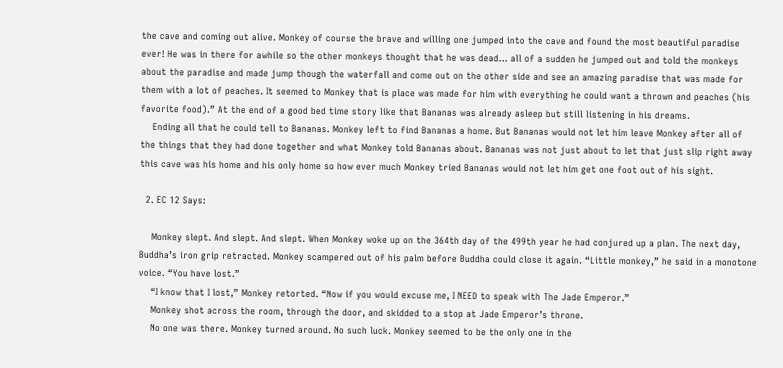the cave and coming out alive. Monkey of course the brave and willing one jumped into the cave and found the most beautiful paradise ever! He was in there for awhile so the other monkeys thought that he was dead… all of a sudden he jumped out and told the monkeys about the paradise and made jump though the waterfall and come out on the other side and see an amazing paradise that was made for them with a lot of peaches. It seemed to Monkey that is place was made for him with everything he could want a thrown and peaches (his favorite food).” At the end of a good bed time story like that Bananas was already asleep but still listening in his dreams.
    Ending all that he could tell to Bananas. Monkey left to find Bananas a home. But Bananas would not let him leave Monkey after all of the things that they had done together and what Monkey told Bananas about. Bananas was not just about to let that just slip right away this cave was his home and his only home so how ever much Monkey tried Bananas would not let him get one foot out of his sight.

  2. EC 12 Says:

    Monkey slept. And slept. And slept. When Monkey woke up on the 364th day of the 499th year he had conjured up a plan. The next day, Buddha’s iron grip retracted. Monkey scampered out of his palm before Buddha could close it again. “Little monkey,” he said in a monotone voice. “You have lost.”
    “I know that I lost,” Monkey retorted. “Now if you would excuse me, I NEED to speak with The Jade Emperor.”
    Monkey shot across the room, through the door, and skidded to a stop at Jade Emperor’s throne.
    No one was there. Monkey turned around. No such luck. Monkey seemed to be the only one in the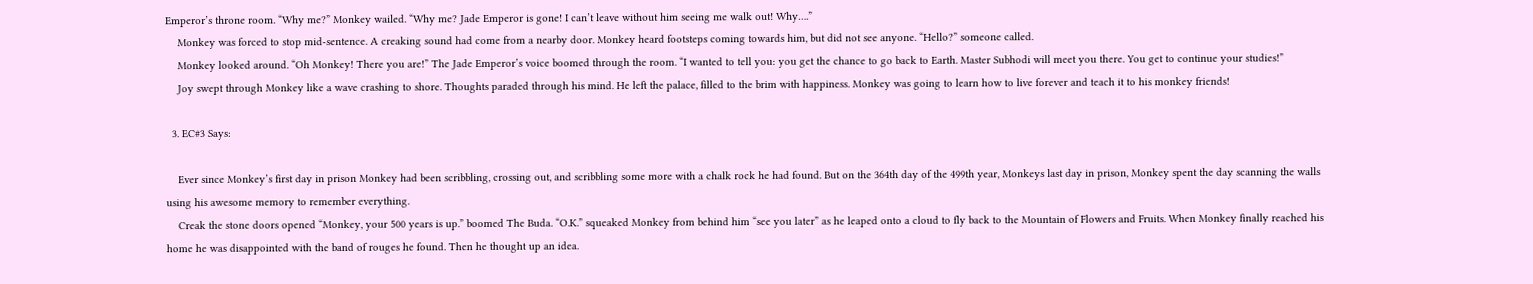Emperor’s throne room. “Why me?” Monkey wailed. “Why me? Jade Emperor is gone! I can’t leave without him seeing me walk out! Why….”
    Monkey was forced to stop mid-sentence. A creaking sound had come from a nearby door. Monkey heard footsteps coming towards him, but did not see anyone. “Hello?” someone called.
    Monkey looked around. “Oh Monkey! There you are!” The Jade Emperor’s voice boomed through the room. “I wanted to tell you: you get the chance to go back to Earth. Master Subhodi will meet you there. You get to continue your studies!”
    Joy swept through Monkey like a wave crashing to shore. Thoughts paraded through his mind. He left the palace, filled to the brim with happiness. Monkey was going to learn how to live forever and teach it to his monkey friends!

  3. EC#3 Says:

    Ever since Monkey’s first day in prison Monkey had been scribbling, crossing out, and scribbling some more with a chalk rock he had found. But on the 364th day of the 499th year, Monkeys last day in prison, Monkey spent the day scanning the walls using his awesome memory to remember everything.
    Creak the stone doors opened “Monkey, your 500 years is up.” boomed The Buda. “O.K.” squeaked Monkey from behind him “see you later” as he leaped onto a cloud to fly back to the Mountain of Flowers and Fruits. When Monkey finally reached his home he was disappointed with the band of rouges he found. Then he thought up an idea.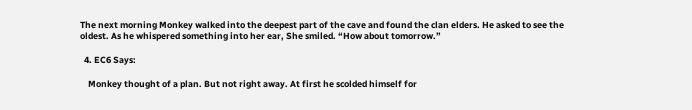The next morning Monkey walked into the deepest part of the cave and found the clan elders. He asked to see the oldest. As he whispered something into her ear, She smiled. “How about tomorrow.”

  4. EC6 Says:

    Monkey thought of a plan. But not right away. At first he scolded himself for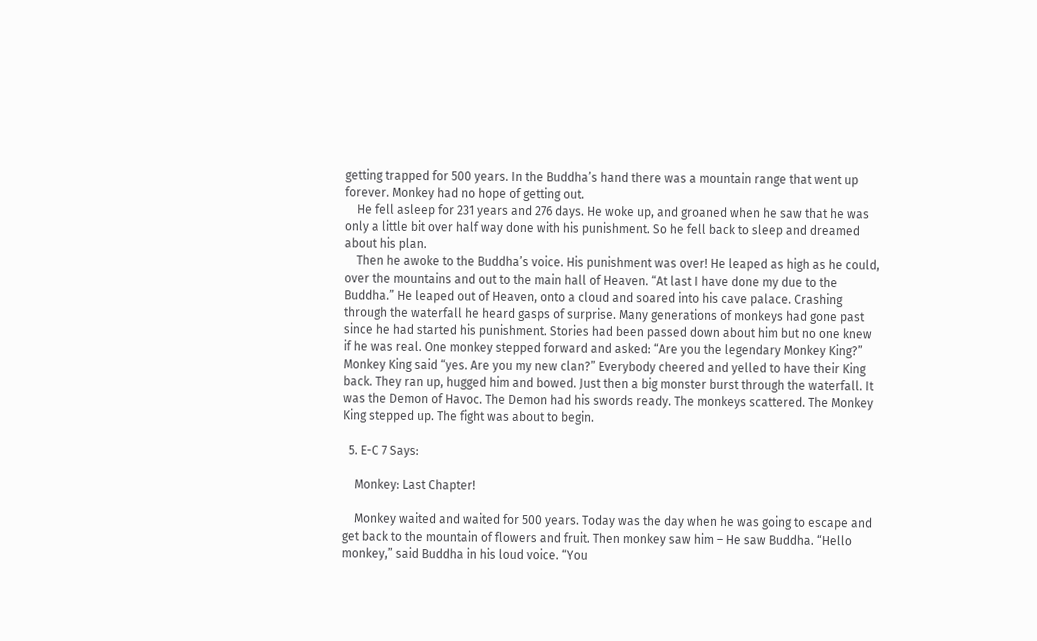getting trapped for 500 years. In the Buddha’s hand there was a mountain range that went up forever. Monkey had no hope of getting out.
    He fell asleep for 231 years and 276 days. He woke up, and groaned when he saw that he was only a little bit over half way done with his punishment. So he fell back to sleep and dreamed about his plan.
    Then he awoke to the Buddha’s voice. His punishment was over! He leaped as high as he could, over the mountains and out to the main hall of Heaven. “At last I have done my due to the Buddha.” He leaped out of Heaven, onto a cloud and soared into his cave palace. Crashing through the waterfall he heard gasps of surprise. Many generations of monkeys had gone past since he had started his punishment. Stories had been passed down about him but no one knew if he was real. One monkey stepped forward and asked: “Are you the legendary Monkey King?” Monkey King said “yes. Are you my new clan?” Everybody cheered and yelled to have their King back. They ran up, hugged him and bowed. Just then a big monster burst through the waterfall. It was the Demon of Havoc. The Demon had his swords ready. The monkeys scattered. The Monkey King stepped up. The fight was about to begin.

  5. E-C 7 Says:

    Monkey: Last Chapter!

    Monkey waited and waited for 500 years. Today was the day when he was going to escape and get back to the mountain of flowers and fruit. Then monkey saw him – He saw Buddha. “Hello monkey,” said Buddha in his loud voice. “You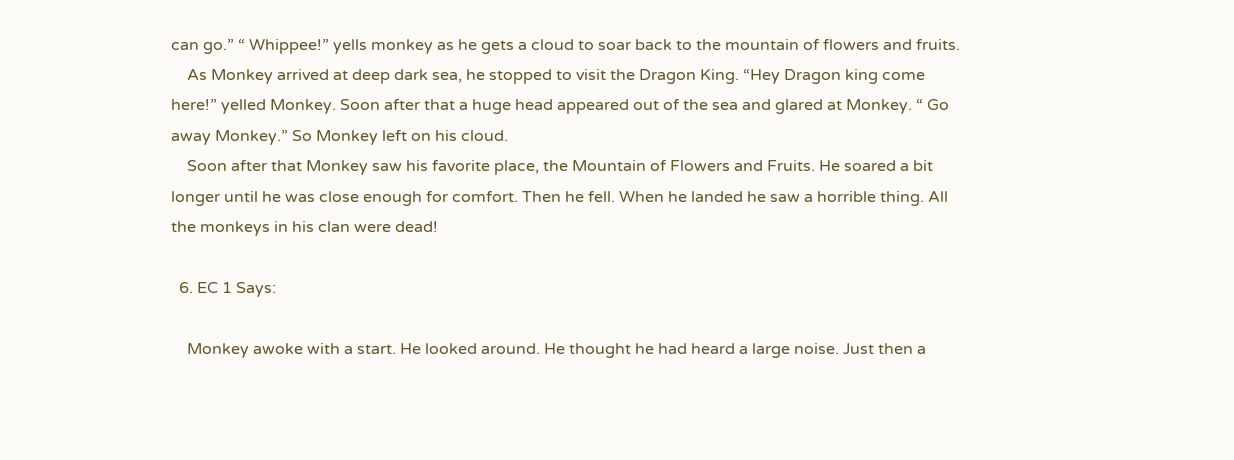can go.” “ Whippee!” yells monkey as he gets a cloud to soar back to the mountain of flowers and fruits.
    As Monkey arrived at deep dark sea, he stopped to visit the Dragon King. “Hey Dragon king come here!” yelled Monkey. Soon after that a huge head appeared out of the sea and glared at Monkey. “ Go away Monkey.” So Monkey left on his cloud.
    Soon after that Monkey saw his favorite place, the Mountain of Flowers and Fruits. He soared a bit longer until he was close enough for comfort. Then he fell. When he landed he saw a horrible thing. All the monkeys in his clan were dead!

  6. EC 1 Says:

    Monkey awoke with a start. He looked around. He thought he had heard a large noise. Just then a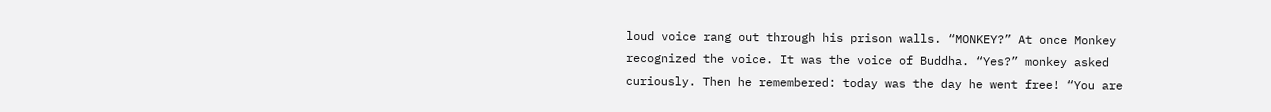loud voice rang out through his prison walls. “MONKEY?” At once Monkey recognized the voice. It was the voice of Buddha. “Yes?” monkey asked curiously. Then he remembered: today was the day he went free! “You are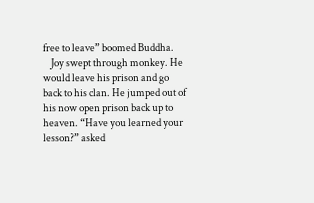free to leave” boomed Buddha.
    Joy swept through monkey. He would leave his prison and go back to his clan. He jumped out of his now open prison back up to heaven. “Have you learned your lesson?” asked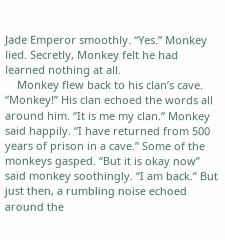Jade Emperor smoothly. “Yes.” Monkey lied. Secretly, Monkey felt he had learned nothing at all.
    Monkey flew back to his clan’s cave. “Monkey!” His clan echoed the words all around him. “It is me my clan.” Monkey said happily. “I have returned from 500 years of prison in a cave.” Some of the monkeys gasped. “But it is okay now” said monkey soothingly. “I am back.” But just then, a rumbling noise echoed around the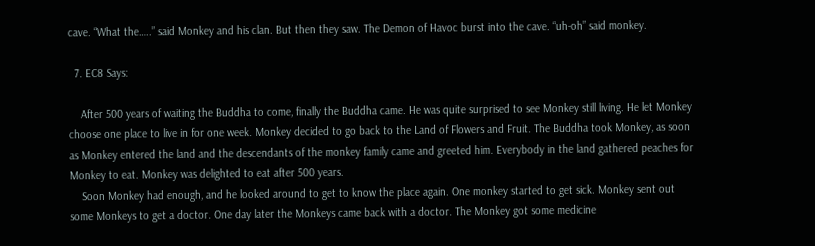cave. “What the…..” said Monkey and his clan. But then they saw. The Demon of Havoc burst into the cave. “uh-oh” said monkey.

  7. EC8 Says:

    After 500 years of waiting the Buddha to come, finally the Buddha came. He was quite surprised to see Monkey still living. He let Monkey choose one place to live in for one week. Monkey decided to go back to the Land of Flowers and Fruit. The Buddha took Monkey, as soon as Monkey entered the land and the descendants of the monkey family came and greeted him. Everybody in the land gathered peaches for Monkey to eat. Monkey was delighted to eat after 500 years.
    Soon Monkey had enough, and he looked around to get to know the place again. One monkey started to get sick. Monkey sent out some Monkeys to get a doctor. One day later the Monkeys came back with a doctor. The Monkey got some medicine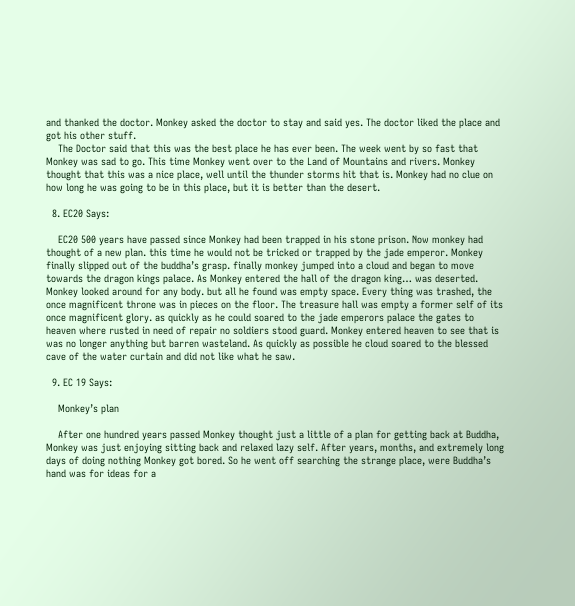and thanked the doctor. Monkey asked the doctor to stay and said yes. The doctor liked the place and got his other stuff.
    The Doctor said that this was the best place he has ever been. The week went by so fast that Monkey was sad to go. This time Monkey went over to the Land of Mountains and rivers. Monkey thought that this was a nice place, well until the thunder storms hit that is. Monkey had no clue on how long he was going to be in this place, but it is better than the desert.

  8. EC20 Says:

    EC20 500 years have passed since Monkey had been trapped in his stone prison. Now monkey had thought of a new plan. this time he would not be tricked or trapped by the jade emperor. Monkey finally slipped out of the buddha’s grasp. finally monkey jumped into a cloud and began to move towards the dragon kings palace. As Monkey entered the hall of the dragon king… was deserted. Monkey looked around for any body. but all he found was empty space. Every thing was trashed, the once magnificent throne was in pieces on the floor. The treasure hall was empty a former self of its once magnificent glory. as quickly as he could soared to the jade emperors palace the gates to heaven where rusted in need of repair no soldiers stood guard. Monkey entered heaven to see that is was no longer anything but barren wasteland. As quickly as possible he cloud soared to the blessed cave of the water curtain and did not like what he saw.

  9. EC 19 Says:

    Monkey’s plan

    After one hundred years passed Monkey thought just a little of a plan for getting back at Buddha, Monkey was just enjoying sitting back and relaxed lazy self. After years, months, and extremely long days of doing nothing Monkey got bored. So he went off searching the strange place, were Buddha’s hand was for ideas for a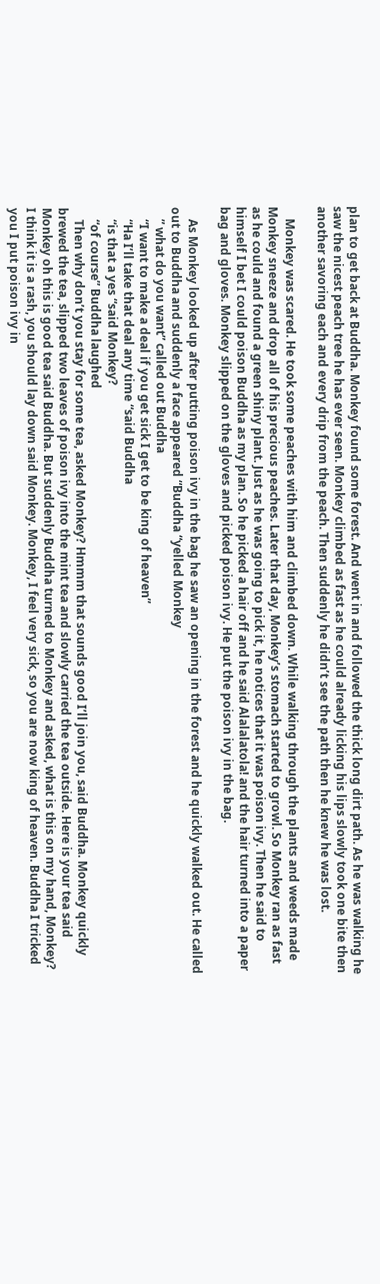plan to get back at Buddha. Monkey found some forest. And went in and followed the thick long dirt path. As he was walking he saw the nicest peach tree he has ever seen. Monkey climbed as fast as he could already licking his lips slowly took one bite then another savoring each and every drip from the peach. Then suddenly he didn’t see the path then he knew he was lost.

    Monkey was scared. He took some peaches with him and climbed down. While walking through the plants and weeds made Monkey sneeze and drop all of his precious peaches. Later that day, Monkey’s stomach started to growl. So Monkey ran as fast as he could and found a green shiny plant. Just as he was going to pick it, he notices that it was poison ivy. Then he said to himself I bet I could poison Buddha as my plan. So he picked a hair off and he said Alalalatola! and the hair turned into a paper bag and gloves. Monkey slipped on the gloves and picked poison ivy. He put the poison ivy in the bag.

    As Monkey looked up after putting poison ivy in the bag he saw an opening in the forest and he quickly walked out. He called out to Buddha and suddenly a face appeared “Buddha “yelled Monkey
    ” what do you want” called out Buddha
    “I want to make a deal if you get sick I get to be king of heaven”
    “Ha I’ll take that deal any time “said Buddha
    “is that a yes “said Monkey?
    “of course” Buddha laughed
    Then why don’t you stay for some tea, asked Monkey? Hmmm that sounds good I’ll join you, said Buddha. Monkey quickly brewed the tea, slipped two leaves of poison ivy into the mint tea and slowly carried the tea outside. Here is your tea said Monkey oh this is good tea said Buddha. But suddenly Buddha turned to Monkey and asked, what is this on my hand, Monkey? I think it is a rash, you should lay down said Monkey. Monkey, I feel very sick, so you are now king of heaven. Buddha I tricked you I put poison ivy in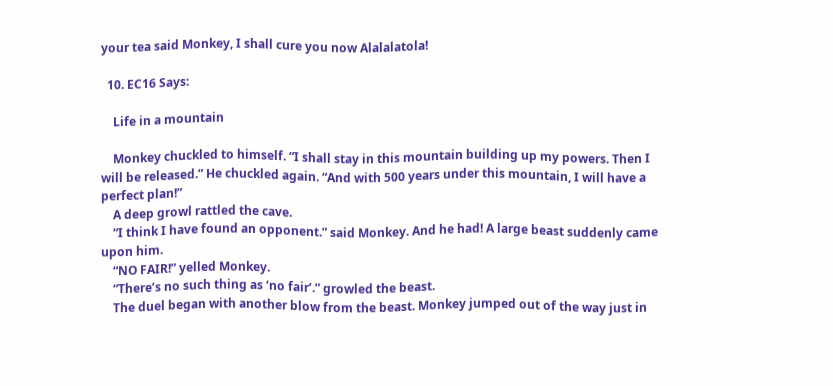your tea said Monkey, I shall cure you now Alalalatola!

  10. EC16 Says:

    Life in a mountain

    Monkey chuckled to himself. “I shall stay in this mountain building up my powers. Then I will be released.” He chuckled again. “And with 500 years under this mountain, I will have a perfect plan!”
    A deep growl rattled the cave.
    “I think I have found an opponent.” said Monkey. And he had! A large beast suddenly came upon him.
    “NO FAIR!” yelled Monkey.
    “There’s no such thing as ‘no fair’.” growled the beast.
    The duel began with another blow from the beast. Monkey jumped out of the way just in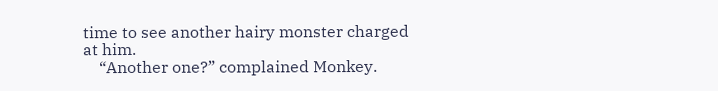time to see another hairy monster charged at him.
    “Another one?” complained Monkey.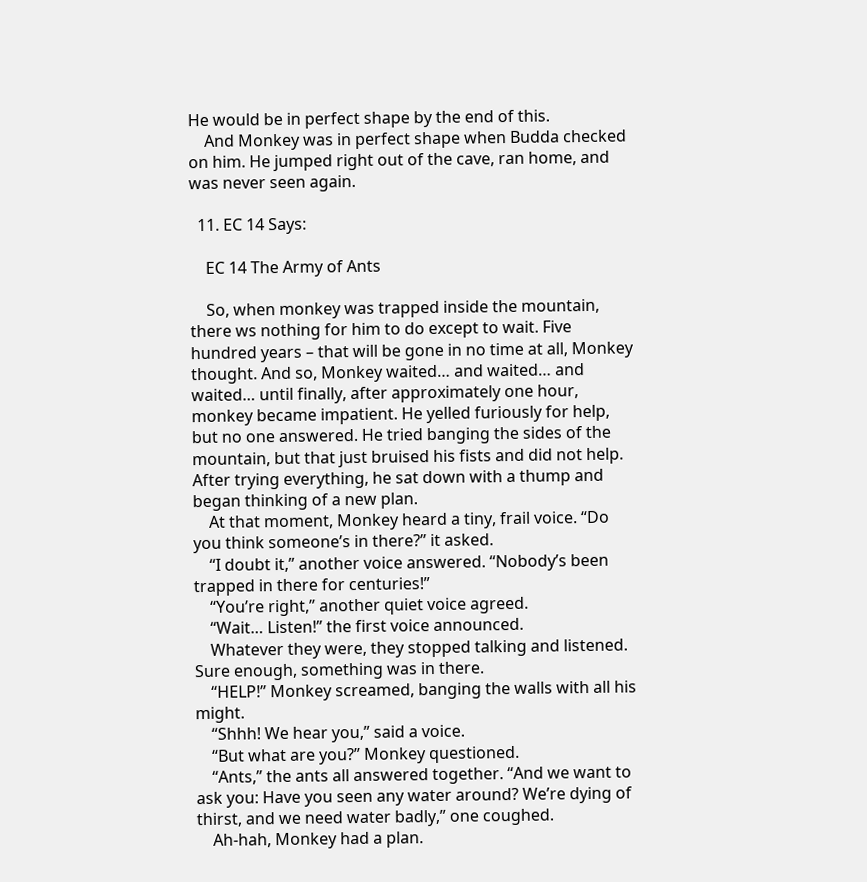He would be in perfect shape by the end of this.
    And Monkey was in perfect shape when Budda checked on him. He jumped right out of the cave, ran home, and was never seen again.

  11. EC 14 Says:

    EC 14 The Army of Ants

    So, when monkey was trapped inside the mountain, there ws nothing for him to do except to wait. Five hundred years – that will be gone in no time at all, Monkey thought. And so, Monkey waited… and waited… and waited… until finally, after approximately one hour, monkey became impatient. He yelled furiously for help, but no one answered. He tried banging the sides of the mountain, but that just bruised his fists and did not help. After trying everything, he sat down with a thump and began thinking of a new plan.
    At that moment, Monkey heard a tiny, frail voice. “Do you think someone’s in there?” it asked.
    “I doubt it,” another voice answered. “Nobody’s been trapped in there for centuries!”
    “You’re right,” another quiet voice agreed.
    “Wait… Listen!” the first voice announced.
    Whatever they were, they stopped talking and listened. Sure enough, something was in there.
    “HELP!” Monkey screamed, banging the walls with all his might.
    “Shhh! We hear you,” said a voice.
    “But what are you?” Monkey questioned.
    “Ants,” the ants all answered together. “And we want to ask you: Have you seen any water around? We’re dying of thirst, and we need water badly,” one coughed.
    Ah-hah, Monkey had a plan.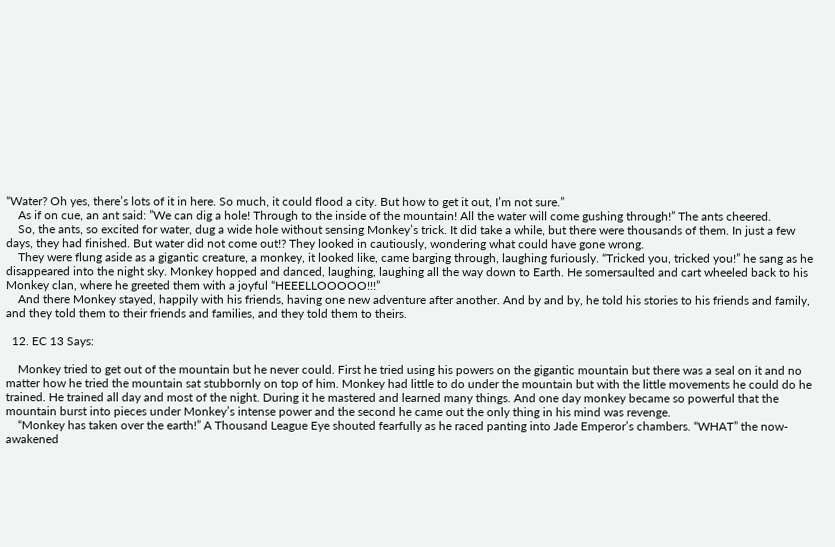“Water? Oh yes, there’s lots of it in here. So much, it could flood a city. But how to get it out, I’m not sure.”
    As if on cue, an ant said: ”We can dig a hole! Through to the inside of the mountain! All the water will come gushing through!” The ants cheered.
    So, the ants, so excited for water, dug a wide hole without sensing Monkey’s trick. It did take a while, but there were thousands of them. In just a few days, they had finished. But water did not come out!? They looked in cautiously, wondering what could have gone wrong.
    They were flung aside as a gigantic creature, a monkey, it looked like, came barging through, laughing furiously. “Tricked you, tricked you!” he sang as he disappeared into the night sky. Monkey hopped and danced, laughing, laughing all the way down to Earth. He somersaulted and cart wheeled back to his Monkey clan, where he greeted them with a joyful “HEEELLOOOOO!!!”
    And there Monkey stayed, happily with his friends, having one new adventure after another. And by and by, he told his stories to his friends and family, and they told them to their friends and families, and they told them to theirs.

  12. EC 13 Says:

    Monkey tried to get out of the mountain but he never could. First he tried using his powers on the gigantic mountain but there was a seal on it and no matter how he tried the mountain sat stubbornly on top of him. Monkey had little to do under the mountain but with the little movements he could do he trained. He trained all day and most of the night. During it he mastered and learned many things. And one day monkey became so powerful that the mountain burst into pieces under Monkey’s intense power and the second he came out the only thing in his mind was revenge.
    “Monkey has taken over the earth!” A Thousand League Eye shouted fearfully as he raced panting into Jade Emperor’s chambers. “WHAT” the now-awakened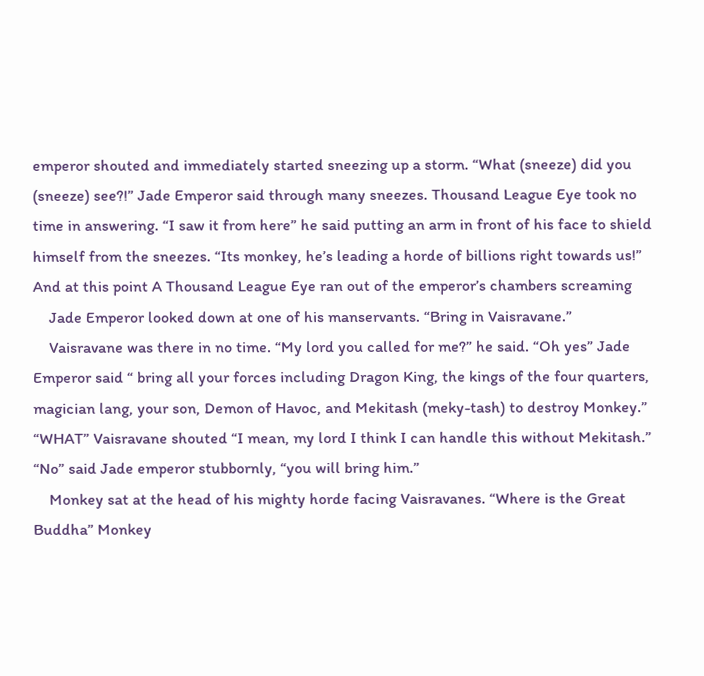emperor shouted and immediately started sneezing up a storm. “What (sneeze) did you (sneeze) see?!” Jade Emperor said through many sneezes. Thousand League Eye took no time in answering. “I saw it from here” he said putting an arm in front of his face to shield himself from the sneezes. “Its monkey, he’s leading a horde of billions right towards us!” And at this point A Thousand League Eye ran out of the emperor’s chambers screaming
    Jade Emperor looked down at one of his manservants. “Bring in Vaisravane.”
    Vaisravane was there in no time. “My lord you called for me?” he said. “Oh yes” Jade Emperor said “ bring all your forces including Dragon King, the kings of the four quarters, magician lang, your son, Demon of Havoc, and Mekitash (meky-tash) to destroy Monkey.” “WHAT” Vaisravane shouted “I mean, my lord I think I can handle this without Mekitash.” “No” said Jade emperor stubbornly, “you will bring him.”
    Monkey sat at the head of his mighty horde facing Vaisravanes. “Where is the Great Buddha” Monkey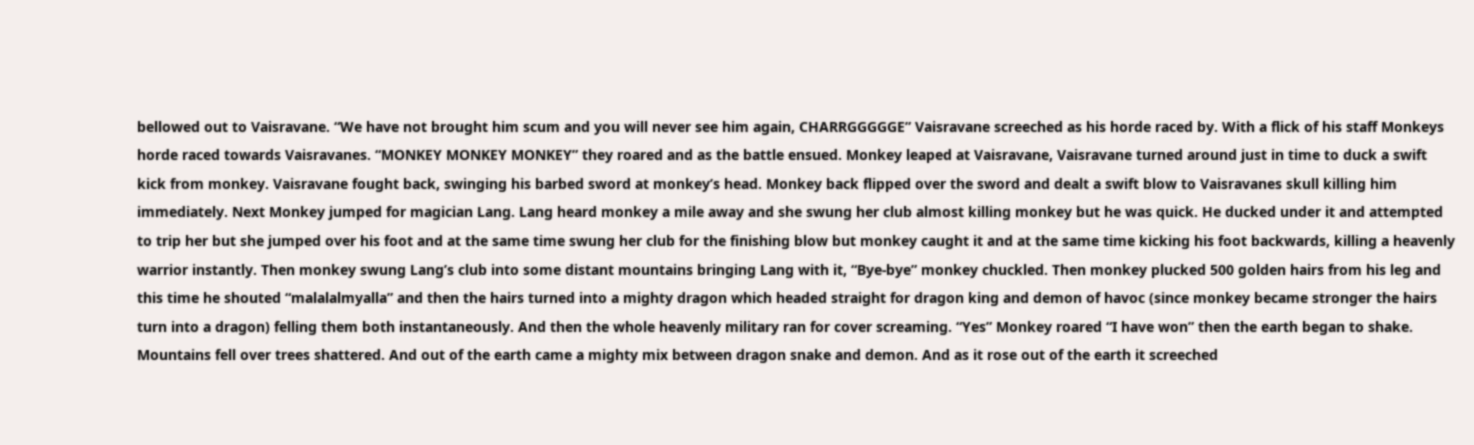bellowed out to Vaisravane. “We have not brought him scum and you will never see him again, CHARRGGGGGE” Vaisravane screeched as his horde raced by. With a flick of his staff Monkeys horde raced towards Vaisravanes. “MONKEY MONKEY MONKEY” they roared and as the battle ensued. Monkey leaped at Vaisravane, Vaisravane turned around just in time to duck a swift kick from monkey. Vaisravane fought back, swinging his barbed sword at monkey’s head. Monkey back flipped over the sword and dealt a swift blow to Vaisravanes skull killing him immediately. Next Monkey jumped for magician Lang. Lang heard monkey a mile away and she swung her club almost killing monkey but he was quick. He ducked under it and attempted to trip her but she jumped over his foot and at the same time swung her club for the finishing blow but monkey caught it and at the same time kicking his foot backwards, killing a heavenly warrior instantly. Then monkey swung Lang’s club into some distant mountains bringing Lang with it, “Bye-bye” monkey chuckled. Then monkey plucked 500 golden hairs from his leg and this time he shouted “malalalmyalla” and then the hairs turned into a mighty dragon which headed straight for dragon king and demon of havoc (since monkey became stronger the hairs turn into a dragon) felling them both instantaneously. And then the whole heavenly military ran for cover screaming. “Yes” Monkey roared “I have won” then the earth began to shake. Mountains fell over trees shattered. And out of the earth came a mighty mix between dragon snake and demon. And as it rose out of the earth it screeched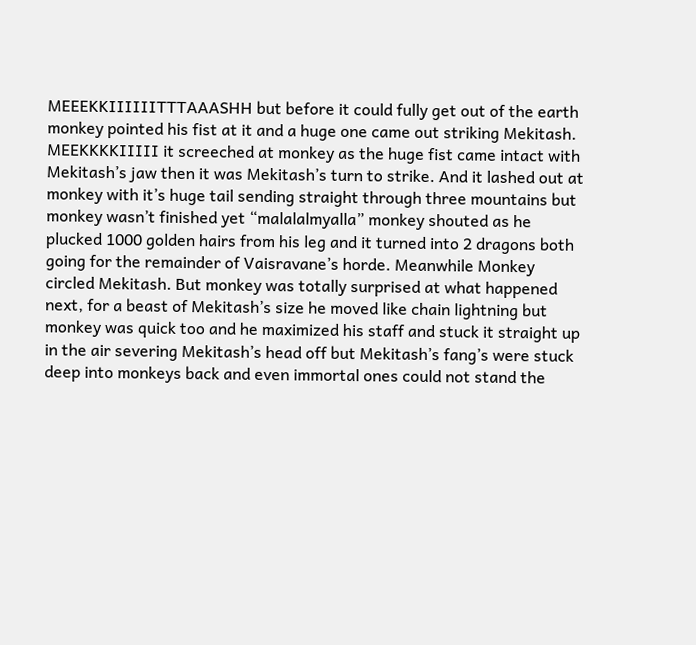MEEEKKIIIIIITTTAAASHH but before it could fully get out of the earth monkey pointed his fist at it and a huge one came out striking Mekitash. MEEKKKKIIIII it screeched at monkey as the huge fist came intact with Mekitash’s jaw then it was Mekitash’s turn to strike. And it lashed out at monkey with it’s huge tail sending straight through three mountains but monkey wasn’t finished yet “malalalmyalla” monkey shouted as he plucked 1000 golden hairs from his leg and it turned into 2 dragons both going for the remainder of Vaisravane’s horde. Meanwhile Monkey circled Mekitash. But monkey was totally surprised at what happened next, for a beast of Mekitash’s size he moved like chain lightning but monkey was quick too and he maximized his staff and stuck it straight up in the air severing Mekitash’s head off but Mekitash’s fang’s were stuck deep into monkeys back and even immortal ones could not stand the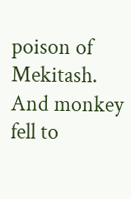poison of Mekitash. And monkey fell to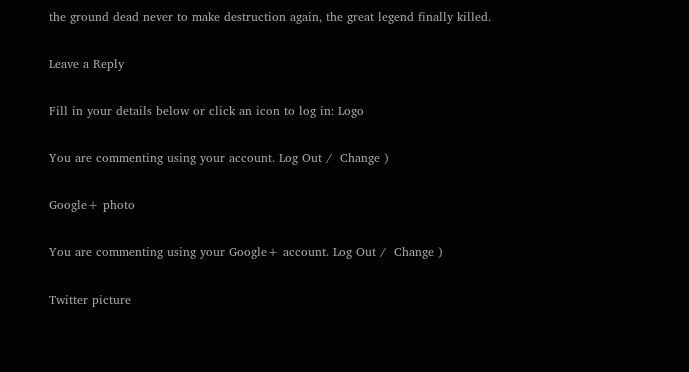the ground dead never to make destruction again, the great legend finally killed.

Leave a Reply

Fill in your details below or click an icon to log in: Logo

You are commenting using your account. Log Out /  Change )

Google+ photo

You are commenting using your Google+ account. Log Out /  Change )

Twitter picture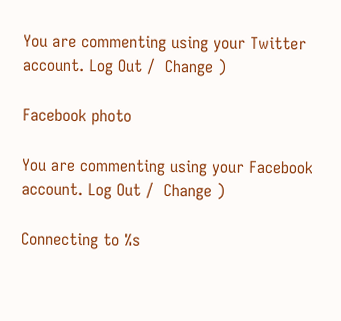You are commenting using your Twitter account. Log Out /  Change )

Facebook photo

You are commenting using your Facebook account. Log Out /  Change )

Connecting to %s